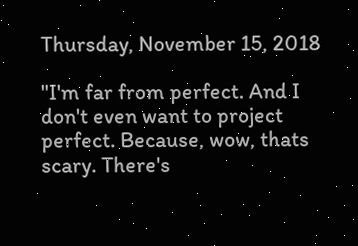Thursday, November 15, 2018

"I'm far from perfect. And I don't even want to project perfect. Because, wow, thats scary. There's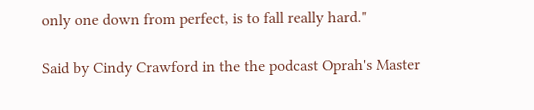only one down from perfect, is to fall really hard."

Said by Cindy Crawford in the the podcast Oprah's Master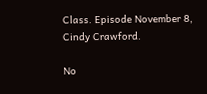Class. Episode November 8, Cindy Crawford.

No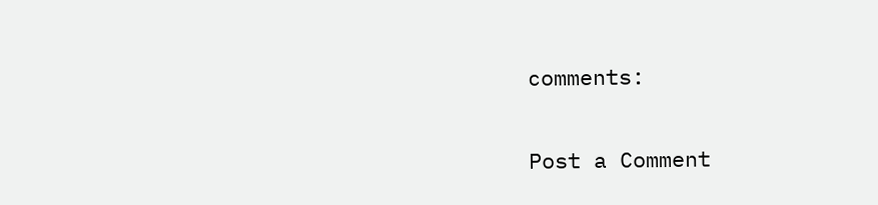comments:

Post a Comment